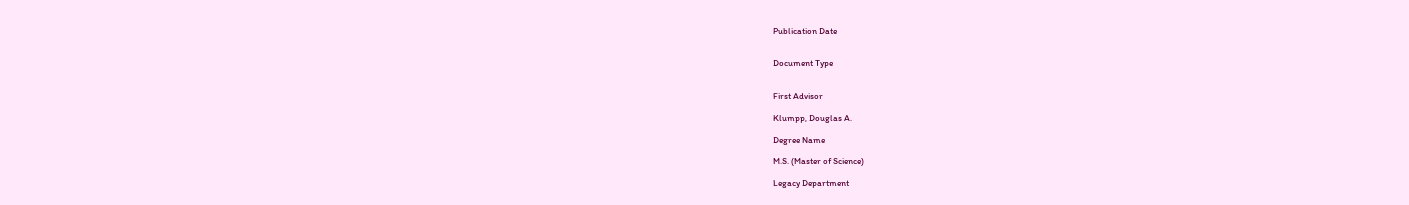Publication Date


Document Type


First Advisor

Klumpp, Douglas A.

Degree Name

M.S. (Master of Science)

Legacy Department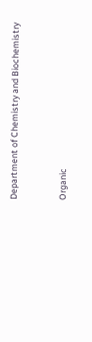Department of Chemistry and Biochemistry


Organic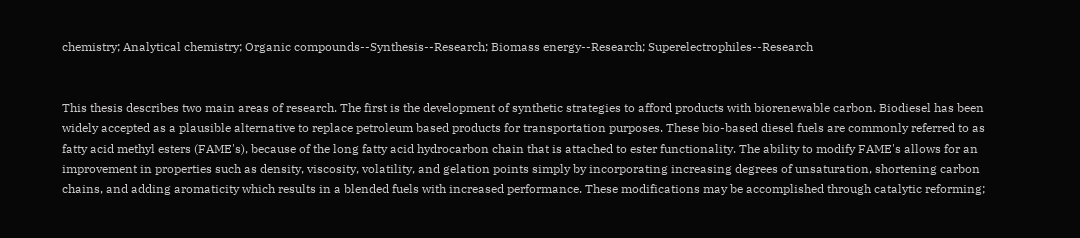chemistry; Analytical chemistry; Organic compounds--Synthesis--Research; Biomass energy--Research; Superelectrophiles--Research


This thesis describes two main areas of research. The first is the development of synthetic strategies to afford products with biorenewable carbon. Biodiesel has been widely accepted as a plausible alternative to replace petroleum based products for transportation purposes. These bio-based diesel fuels are commonly referred to as fatty acid methyl esters (FAME's), because of the long fatty acid hydrocarbon chain that is attached to ester functionality. The ability to modify FAME's allows for an improvement in properties such as density, viscosity, volatility, and gelation points simply by incorporating increasing degrees of unsaturation, shortening carbon chains, and adding aromaticity which results in a blended fuels with increased performance. These modifications may be accomplished through catalytic reforming;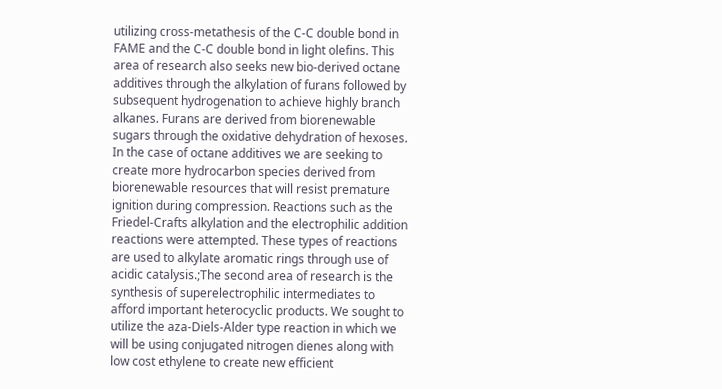utilizing cross-metathesis of the C-C double bond in FAME and the C-C double bond in light olefins. This area of research also seeks new bio-derived octane additives through the alkylation of furans followed by subsequent hydrogenation to achieve highly branch alkanes. Furans are derived from biorenewable sugars through the oxidative dehydration of hexoses. In the case of octane additives we are seeking to create more hydrocarbon species derived from biorenewable resources that will resist premature ignition during compression. Reactions such as the Friedel-Crafts alkylation and the electrophilic addition reactions were attempted. These types of reactions are used to alkylate aromatic rings through use of acidic catalysis.;The second area of research is the synthesis of superelectrophilic intermediates to afford important heterocyclic products. We sought to utilize the aza-Diels-Alder type reaction in which we will be using conjugated nitrogen dienes along with low cost ethylene to create new efficient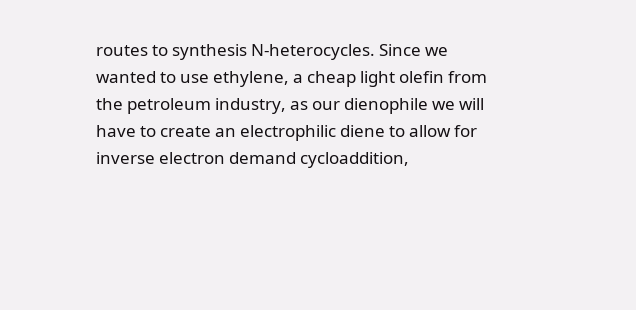routes to synthesis N-heterocycles. Since we wanted to use ethylene, a cheap light olefin from the petroleum industry, as our dienophile we will have to create an electrophilic diene to allow for inverse electron demand cycloaddition,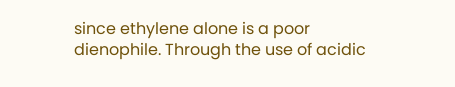since ethylene alone is a poor dienophile. Through the use of acidic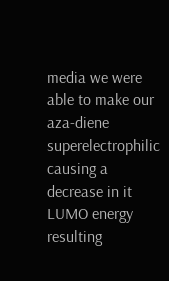media we were able to make our aza-diene superelectrophilic causing a decrease in it LUMO energy resulting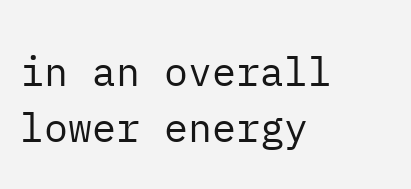in an overall lower energy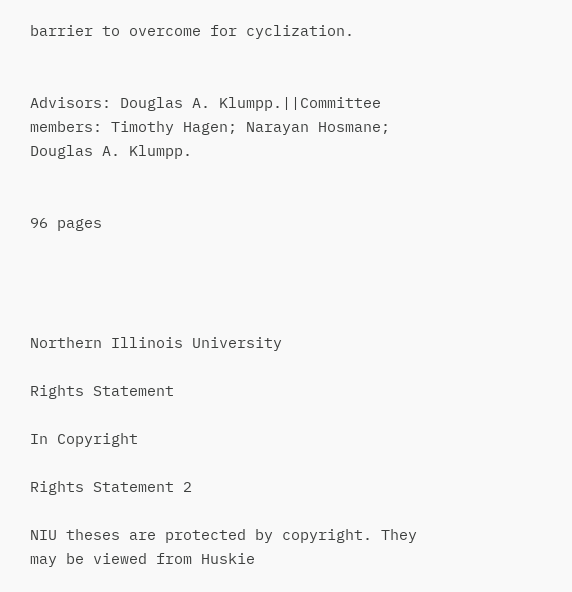barrier to overcome for cyclization.


Advisors: Douglas A. Klumpp.||Committee members: Timothy Hagen; Narayan Hosmane; Douglas A. Klumpp.


96 pages




Northern Illinois University

Rights Statement

In Copyright

Rights Statement 2

NIU theses are protected by copyright. They may be viewed from Huskie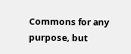Commons for any purpose, but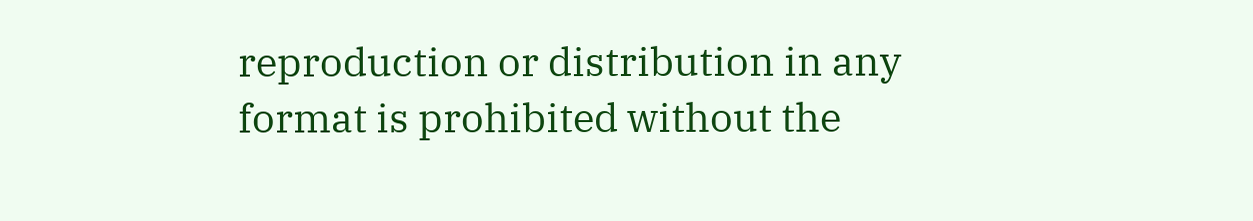reproduction or distribution in any format is prohibited without the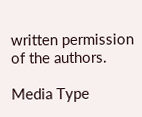written permission of the authors.

Media Type